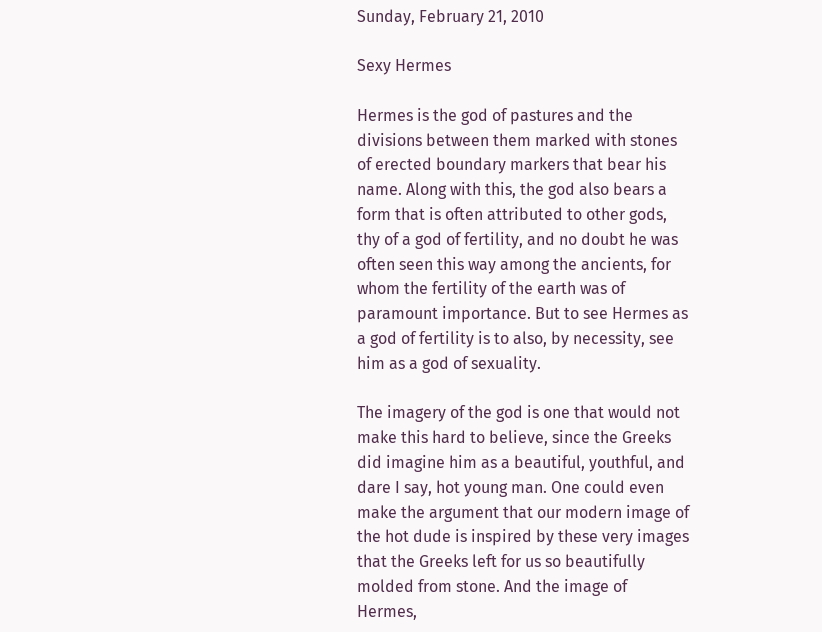Sunday, February 21, 2010

Sexy Hermes

Hermes is the god of pastures and the divisions between them marked with stones of erected boundary markers that bear his name. Along with this, the god also bears a form that is often attributed to other gods, thy of a god of fertility, and no doubt he was often seen this way among the ancients, for whom the fertility of the earth was of paramount importance. But to see Hermes as a god of fertility is to also, by necessity, see him as a god of sexuality.

The imagery of the god is one that would not make this hard to believe, since the Greeks did imagine him as a beautiful, youthful, and dare I say, hot young man. One could even make the argument that our modern image of the hot dude is inspired by these very images that the Greeks left for us so beautifully molded from stone. And the image of Hermes,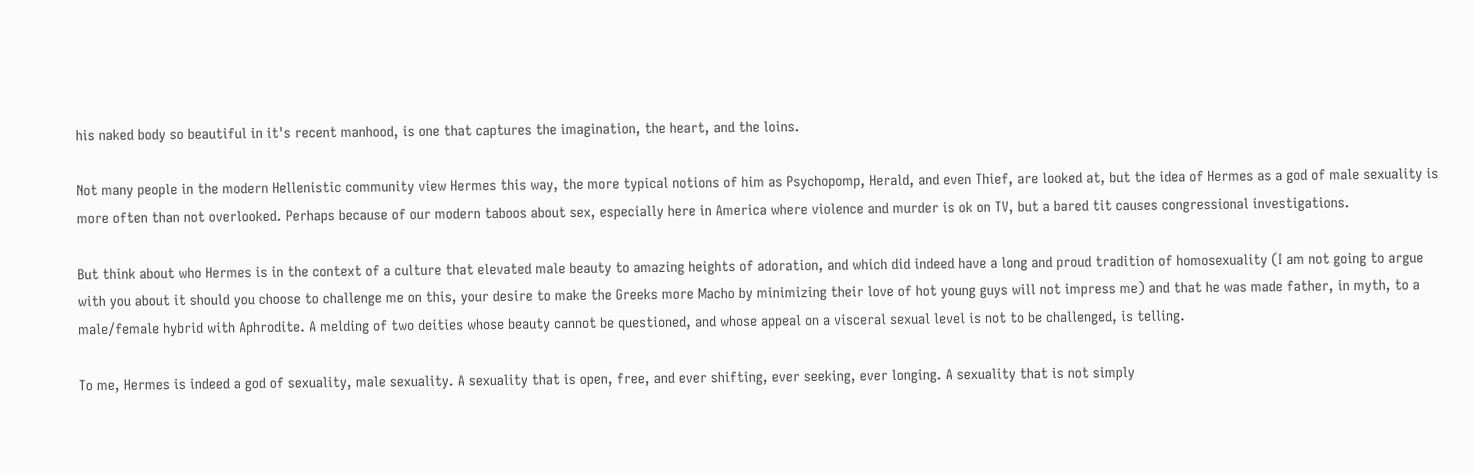his naked body so beautiful in it's recent manhood, is one that captures the imagination, the heart, and the loins.

Not many people in the modern Hellenistic community view Hermes this way, the more typical notions of him as Psychopomp, Herald, and even Thief, are looked at, but the idea of Hermes as a god of male sexuality is more often than not overlooked. Perhaps because of our modern taboos about sex, especially here in America where violence and murder is ok on TV, but a bared tit causes congressional investigations.

But think about who Hermes is in the context of a culture that elevated male beauty to amazing heights of adoration, and which did indeed have a long and proud tradition of homosexuality (I am not going to argue with you about it should you choose to challenge me on this, your desire to make the Greeks more Macho by minimizing their love of hot young guys will not impress me) and that he was made father, in myth, to a male/female hybrid with Aphrodite. A melding of two deities whose beauty cannot be questioned, and whose appeal on a visceral sexual level is not to be challenged, is telling.

To me, Hermes is indeed a god of sexuality, male sexuality. A sexuality that is open, free, and ever shifting, ever seeking, ever longing. A sexuality that is not simply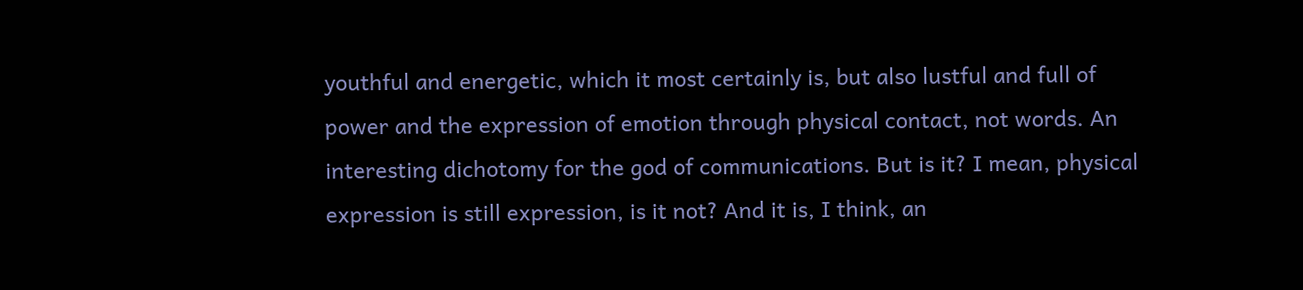youthful and energetic, which it most certainly is, but also lustful and full of power and the expression of emotion through physical contact, not words. An interesting dichotomy for the god of communications. But is it? I mean, physical expression is still expression, is it not? And it is, I think, an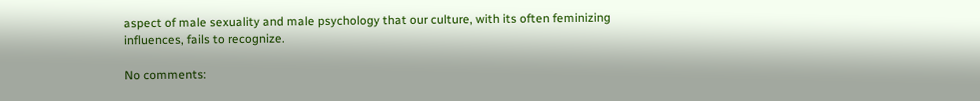aspect of male sexuality and male psychology that our culture, with its often feminizing influences, fails to recognize.

No comments: